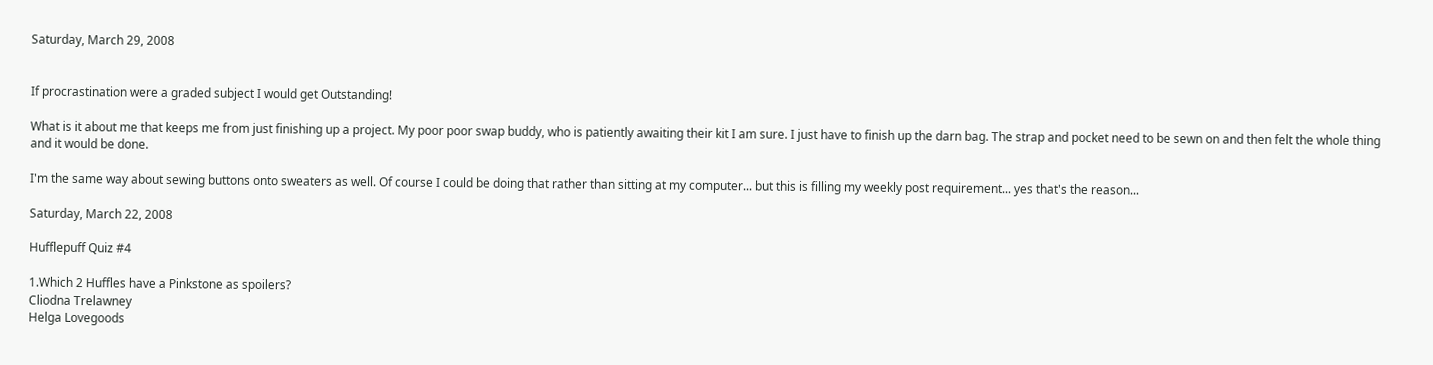Saturday, March 29, 2008


If procrastination were a graded subject I would get Outstanding!

What is it about me that keeps me from just finishing up a project. My poor poor swap buddy, who is patiently awaiting their kit I am sure. I just have to finish up the darn bag. The strap and pocket need to be sewn on and then felt the whole thing and it would be done.

I'm the same way about sewing buttons onto sweaters as well. Of course I could be doing that rather than sitting at my computer... but this is filling my weekly post requirement... yes that's the reason...

Saturday, March 22, 2008

Hufflepuff Quiz #4

1.Which 2 Huffles have a Pinkstone as spoilers?
Cliodna Trelawney
Helga Lovegoods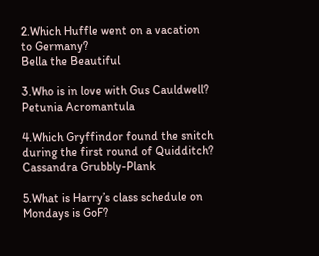2.Which Huffle went on a vacation to Germany?
Bella the Beautiful

3.Who is in love with Gus Cauldwell?
Petunia Acromantula

4.Which Gryffindor found the snitch during the first round of Quidditch?
Cassandra Grubbly-Plank

5.What is Harry’s class schedule on Mondays is GoF?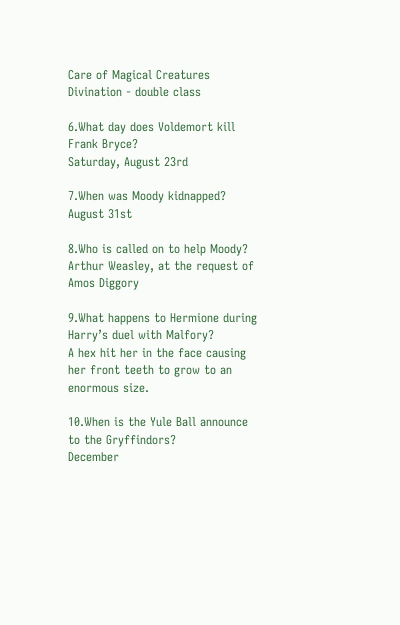Care of Magical Creatures
Divination - double class

6.What day does Voldemort kill Frank Bryce?
Saturday, August 23rd

7.When was Moody kidnapped?
August 31st

8.Who is called on to help Moody?
Arthur Weasley, at the request of Amos Diggory

9.What happens to Hermione during Harry’s duel with Malfory?
A hex hit her in the face causing her front teeth to grow to an enormous size.

10.When is the Yule Ball announce to the Gryffindors?
December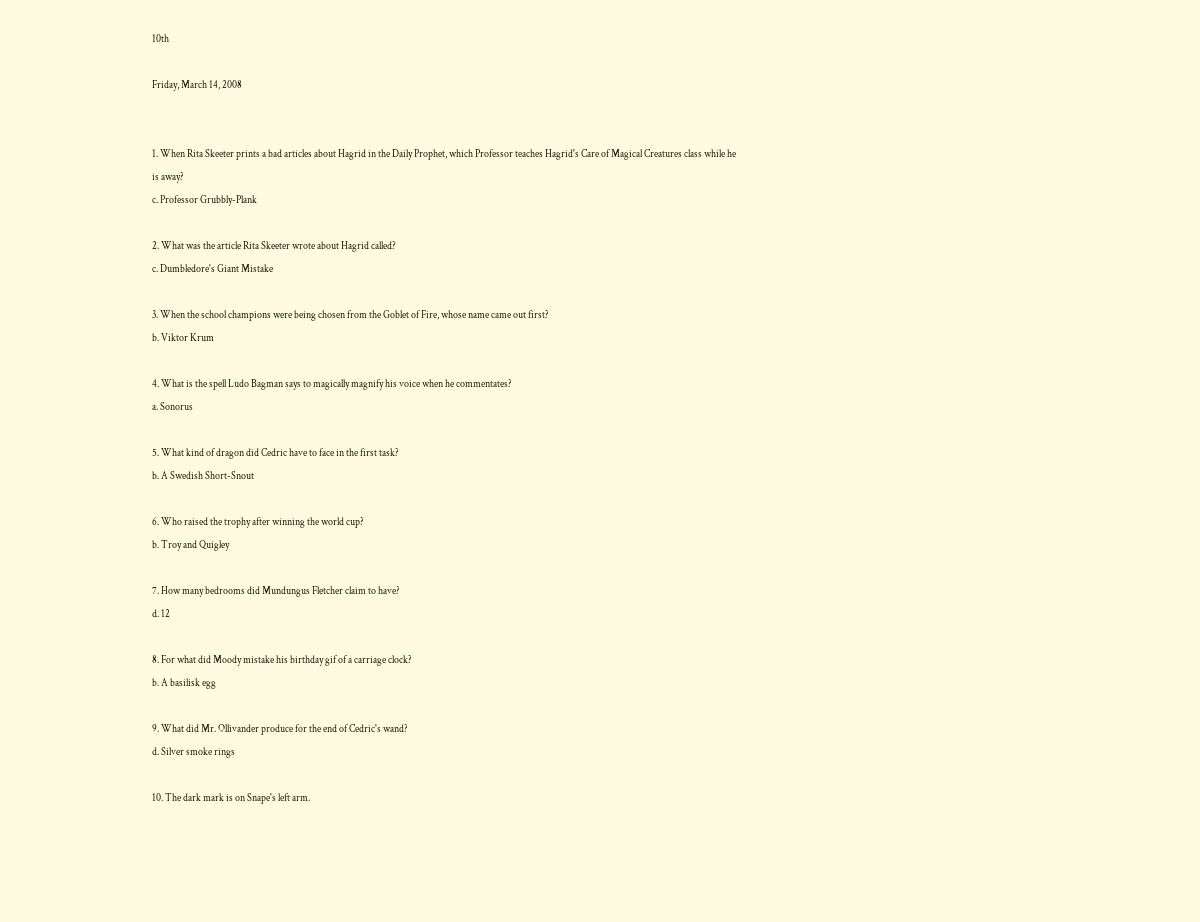10th

Friday, March 14, 2008


1. When Rita Skeeter prints a bad articles about Hagrid in the Daily Prophet, which Professor teaches Hagrid's Care of Magical Creatures class while he is away?
c. Professor Grubbly-Plank

2. What was the article Rita Skeeter wrote about Hagrid called?
c. Dumbledore's Giant Mistake

3. When the school champions were being chosen from the Goblet of Fire, whose name came out first?
b. Viktor Krum

4. What is the spell Ludo Bagman says to magically magnify his voice when he commentates?
a. Sonorus

5. What kind of dragon did Cedric have to face in the first task?
b. A Swedish Short-Snout

6. Who raised the trophy after winning the world cup?
b. Troy and Quigley

7. How many bedrooms did Mundungus Fletcher claim to have?
d. 12

8. For what did Moody mistake his birthday gif of a carriage clock?
b. A basilisk egg

9. What did Mr. Ollivander produce for the end of Cedric's wand?
d. Silver smoke rings

10. The dark mark is on Snape's left arm.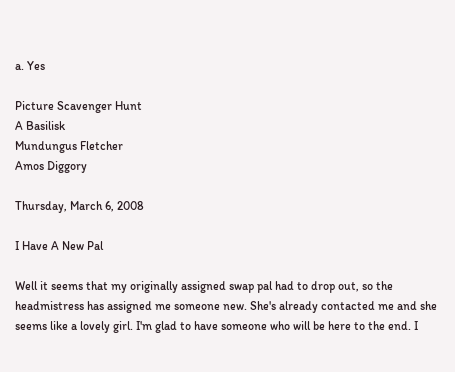a. Yes

Picture Scavenger Hunt
A Basilisk
Mundungus Fletcher
Amos Diggory

Thursday, March 6, 2008

I Have A New Pal

Well it seems that my originally assigned swap pal had to drop out, so the headmistress has assigned me someone new. She's already contacted me and she seems like a lovely girl. I'm glad to have someone who will be here to the end. I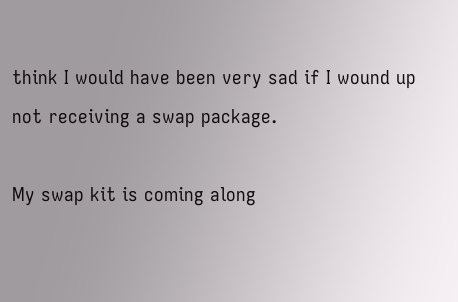think I would have been very sad if I wound up not receiving a swap package.

My swap kit is coming along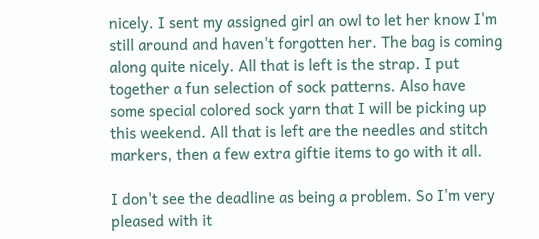nicely. I sent my assigned girl an owl to let her know I'm still around and haven't forgotten her. The bag is coming along quite nicely. All that is left is the strap. I put together a fun selection of sock patterns. Also have some special colored sock yarn that I will be picking up this weekend. All that is left are the needles and stitch markers, then a few extra giftie items to go with it all.

I don't see the deadline as being a problem. So I'm very pleased with it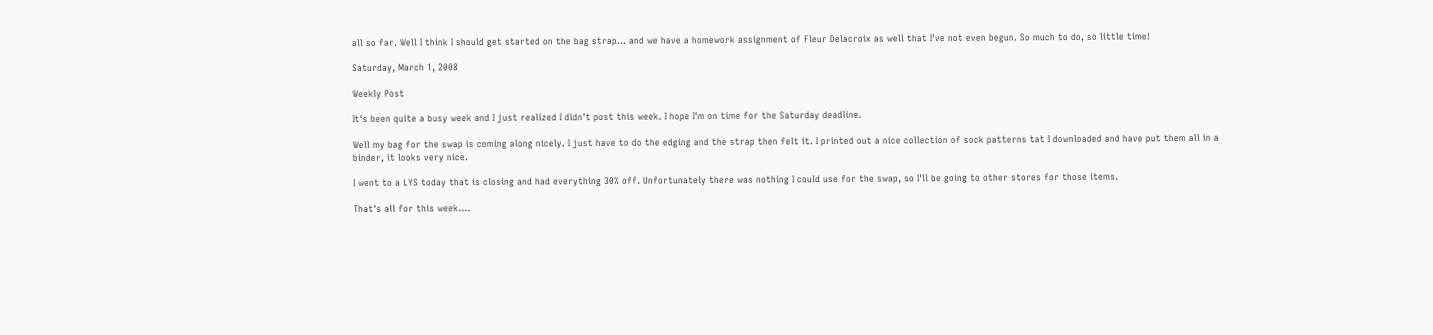all so far. Well I think I should get started on the bag strap... and we have a homework assignment of Fleur Delacroix as well that I've not even begun. So much to do, so little time!

Saturday, March 1, 2008

Weekly Post

It's been quite a busy week and I just realized I didn't post this week. I hope I'm on time for the Saturday deadline.

Well my bag for the swap is coming along nicely. I just have to do the edging and the strap then felt it. I printed out a nice collection of sock patterns tat I downloaded and have put them all in a binder, it looks very nice.

I went to a LYS today that is closing and had everything 30% off. Unfortunately there was nothing I could use for the swap, so I'll be going to other stores for those items.

That's all for this week....